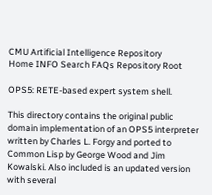CMU Artificial Intelligence Repository
Home INFO Search FAQs Repository Root

OPS5: RETE-based expert system shell.

This directory contains the original public domain implementation of an OPS5 interpreter written by Charles L. Forgy and ported to Common Lisp by George Wood and Jim Kowalski. Also included is an updated version with several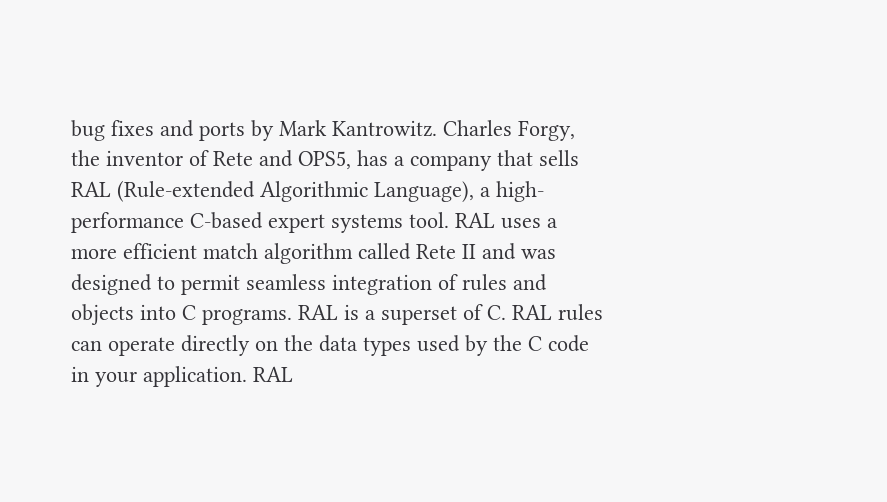bug fixes and ports by Mark Kantrowitz. Charles Forgy, the inventor of Rete and OPS5, has a company that sells RAL (Rule-extended Algorithmic Language), a high-performance C-based expert systems tool. RAL uses a more efficient match algorithm called Rete II and was designed to permit seamless integration of rules and objects into C programs. RAL is a superset of C. RAL rules can operate directly on the data types used by the C code in your application. RAL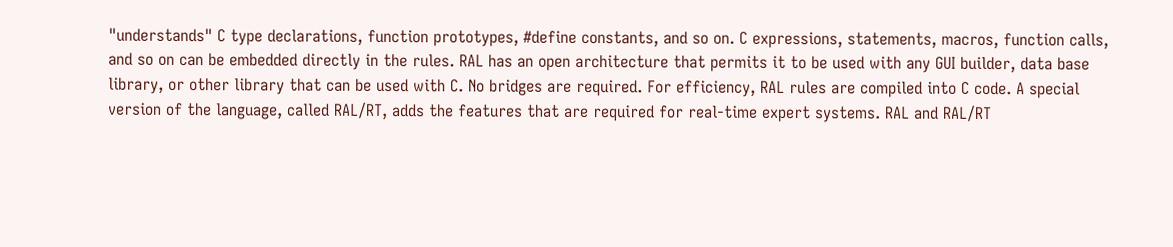"understands" C type declarations, function prototypes, #define constants, and so on. C expressions, statements, macros, function calls, and so on can be embedded directly in the rules. RAL has an open architecture that permits it to be used with any GUI builder, data base library, or other library that can be used with C. No bridges are required. For efficiency, RAL rules are compiled into C code. A special version of the language, called RAL/RT, adds the features that are required for real-time expert systems. RAL and RAL/RT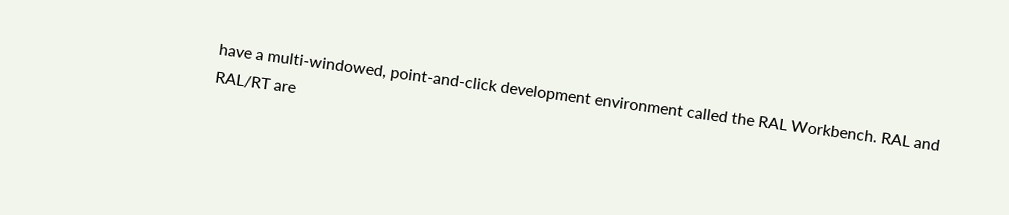have a multi-windowed, point-and-click development environment called the RAL Workbench. RAL and RAL/RT are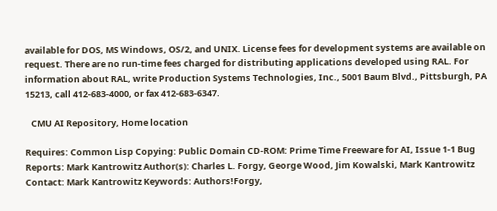available for DOS, MS Windows, OS/2, and UNIX. License fees for development systems are available on request. There are no run-time fees charged for distributing applications developed using RAL. For information about RAL, write Production Systems Technologies, Inc., 5001 Baum Blvd., Pittsburgh, PA 15213, call 412-683-4000, or fax 412-683-6347.

   CMU AI Repository, Home location

Requires: Common Lisp Copying: Public Domain CD-ROM: Prime Time Freeware for AI, Issue 1-1 Bug Reports: Mark Kantrowitz Author(s): Charles L. Forgy, George Wood, Jim Kowalski, Mark Kantrowitz Contact: Mark Kantrowitz Keywords: Authors!Forgy,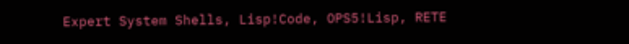Expert System Shells, Lisp!Code, OPS5!Lisp, RETE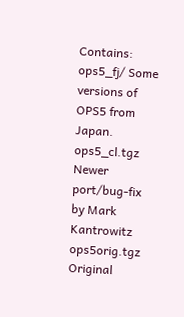Contains: ops5_fj/ Some versions of OPS5 from Japan. ops5_cl.tgz Newer port/bug-fix by Mark Kantrowitz ops5orig.tgz Original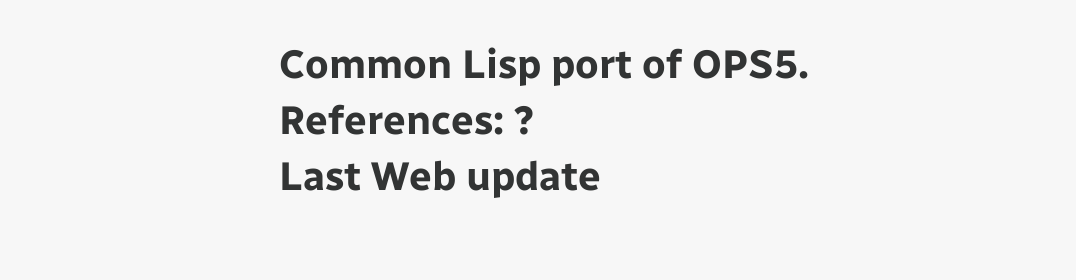Common Lisp port of OPS5. References: ?
Last Web update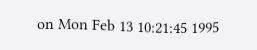on Mon Feb 13 10:21:45 1995